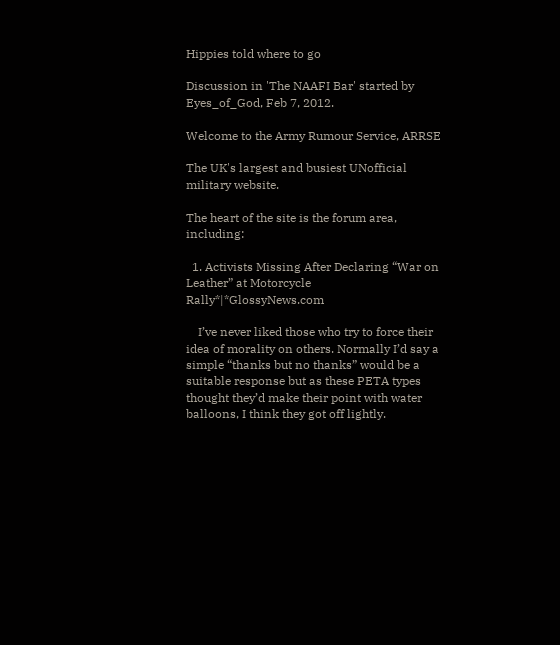Hippies told where to go

Discussion in 'The NAAFI Bar' started by Eyes_of_God, Feb 7, 2012.

Welcome to the Army Rumour Service, ARRSE

The UK's largest and busiest UNofficial military website.

The heart of the site is the forum area, including:

  1. Activists Missing After Declaring “War on Leather” at Motorcycle Rally*|*GlossyNews.com

    I’ve never liked those who try to force their idea of morality on others. Normally I’d say a simple “thanks but no thanks” would be a suitable response but as these PETA types thought they’d make their point with water balloons, I think they got off lightly.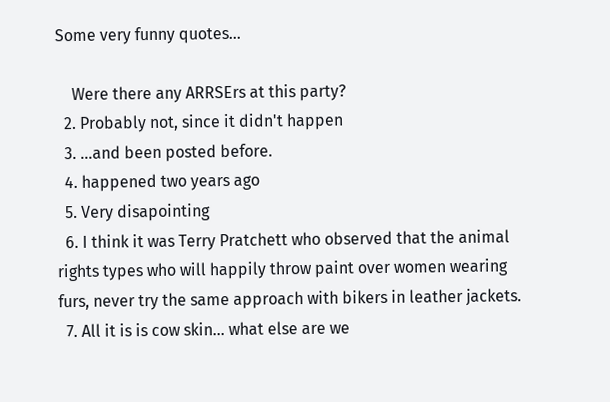Some very funny quotes…

    Were there any ARRSErs at this party?
  2. Probably not, since it didn't happen
  3. ...and been posted before.
  4. happened two years ago
  5. Very disapointing
  6. I think it was Terry Pratchett who observed that the animal rights types who will happily throw paint over women wearing furs, never try the same approach with bikers in leather jackets.
  7. All it is is cow skin... what else are we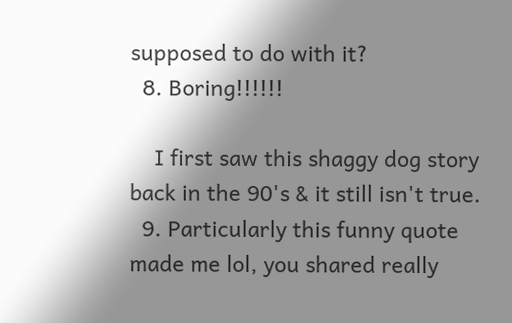supposed to do with it?
  8. Boring!!!!!!

    I first saw this shaggy dog story back in the 90's & it still isn't true.
  9. Particularly this funny quote made me lol, you shared really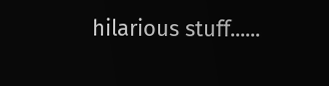hilarious stuff......